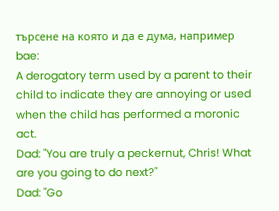търсене на която и да е дума, например bae:
A derogatory term used by a parent to their child to indicate they are annoying or used when the child has performed a moronic act.
Dad: "You are truly a peckernut, Chris! What are you going to do next?"
Dad: "Go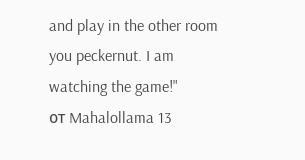and play in the other room you peckernut. I am watching the game!"
от Mahalollama 13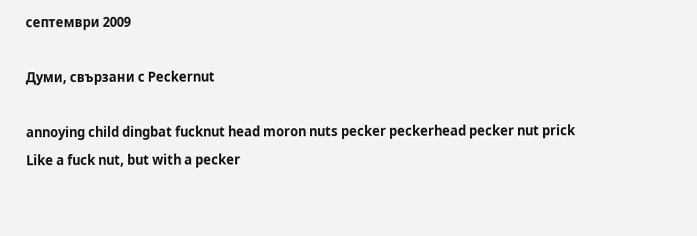септември 2009

Думи, свързани с Peckernut

annoying child dingbat fucknut head moron nuts pecker peckerhead pecker nut prick
Like a fuck nut, but with a pecker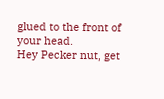glued to the front of your head.
Hey Pecker nut, get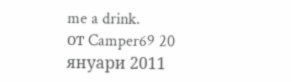me a drink.
от Camper69 20 януари 2011